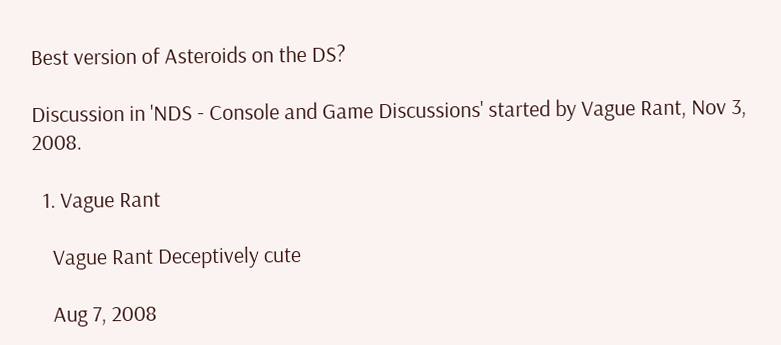Best version of Asteroids on the DS?

Discussion in 'NDS - Console and Game Discussions' started by Vague Rant, Nov 3, 2008.

  1. Vague Rant

    Vague Rant Deceptively cute

    Aug 7, 2008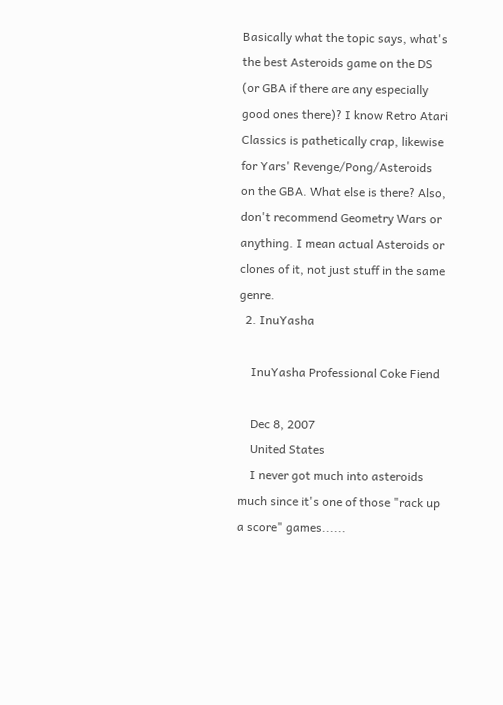Basically what the topic says, what's the best Asteroids game on the DS (or GBA if there are any especially good ones there)? I know Retro Atari Classics is pathetically crap, likewise for Yars' Revenge/Pong/Asteroids on the GBA. What else is there? Also, don't recommend Geometry Wars or anything. I mean actual Asteroids or clones of it, not just stuff in the same genre.
  2. InuYasha

    InuYasha Professional Coke Fiend

    Dec 8, 2007
    United States
    I never got much into asteroids much since it's one of those "rack up a score" games......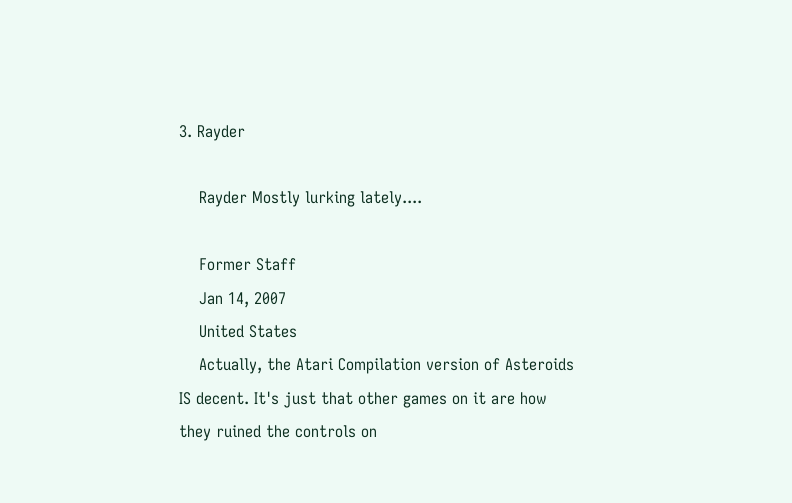3. Rayder

    Rayder Mostly lurking lately....

    Former Staff
    Jan 14, 2007
    United States
    Actually, the Atari Compilation version of Asteroids IS decent. It's just that other games on it are how they ruined the controls on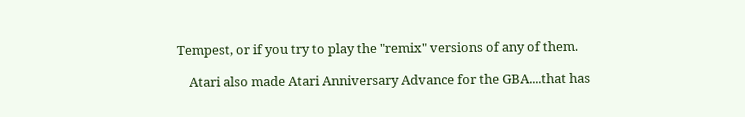Tempest, or if you try to play the "remix" versions of any of them.

    Atari also made Atari Anniversary Advance for the GBA....that has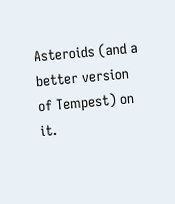Asteroids (and a better version of Tempest) on it.